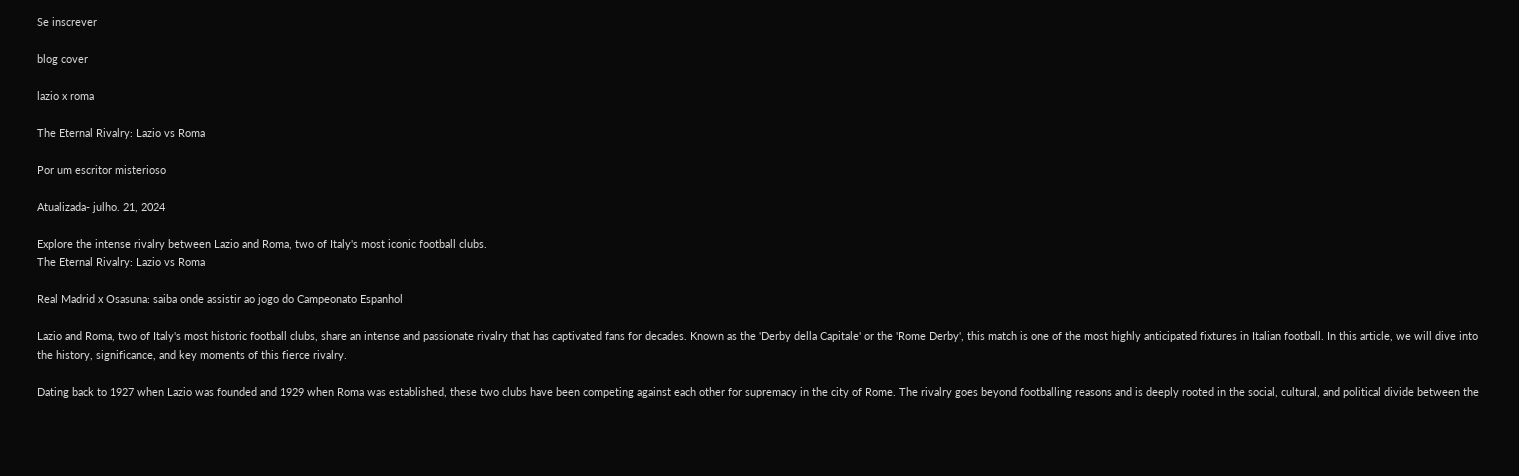Se inscrever

blog cover

lazio x roma

The Eternal Rivalry: Lazio vs Roma

Por um escritor misterioso

Atualizada- julho. 21, 2024

Explore the intense rivalry between Lazio and Roma, two of Italy's most iconic football clubs.
The Eternal Rivalry: Lazio vs Roma

Real Madrid x Osasuna: saiba onde assistir ao jogo do Campeonato Espanhol

Lazio and Roma, two of Italy's most historic football clubs, share an intense and passionate rivalry that has captivated fans for decades. Known as the 'Derby della Capitale' or the 'Rome Derby', this match is one of the most highly anticipated fixtures in Italian football. In this article, we will dive into the history, significance, and key moments of this fierce rivalry.

Dating back to 1927 when Lazio was founded and 1929 when Roma was established, these two clubs have been competing against each other for supremacy in the city of Rome. The rivalry goes beyond footballing reasons and is deeply rooted in the social, cultural, and political divide between the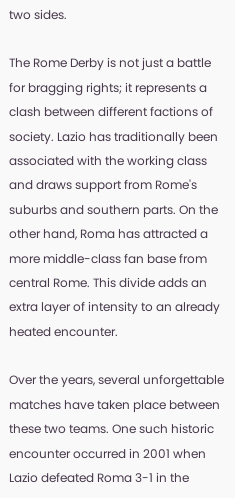two sides.

The Rome Derby is not just a battle for bragging rights; it represents a clash between different factions of society. Lazio has traditionally been associated with the working class and draws support from Rome's suburbs and southern parts. On the other hand, Roma has attracted a more middle-class fan base from central Rome. This divide adds an extra layer of intensity to an already heated encounter.

Over the years, several unforgettable matches have taken place between these two teams. One such historic encounter occurred in 2001 when Lazio defeated Roma 3-1 in the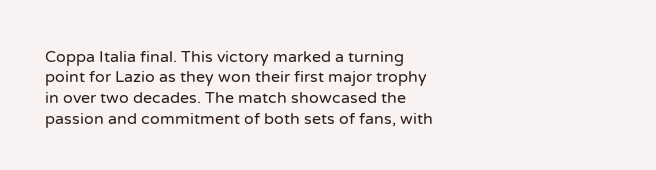Coppa Italia final. This victory marked a turning point for Lazio as they won their first major trophy in over two decades. The match showcased the passion and commitment of both sets of fans, with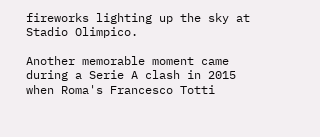fireworks lighting up the sky at Stadio Olimpico.

Another memorable moment came during a Serie A clash in 2015 when Roma's Francesco Totti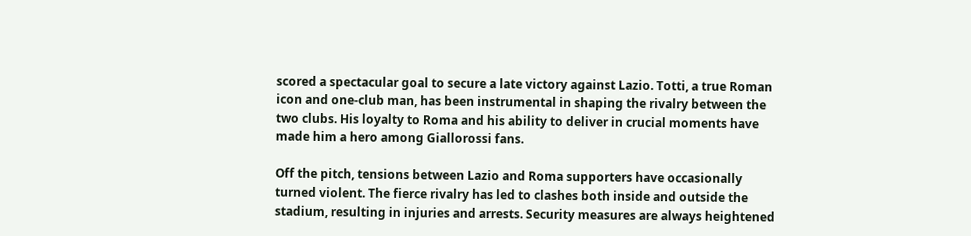scored a spectacular goal to secure a late victory against Lazio. Totti, a true Roman icon and one-club man, has been instrumental in shaping the rivalry between the two clubs. His loyalty to Roma and his ability to deliver in crucial moments have made him a hero among Giallorossi fans.

Off the pitch, tensions between Lazio and Roma supporters have occasionally turned violent. The fierce rivalry has led to clashes both inside and outside the stadium, resulting in injuries and arrests. Security measures are always heightened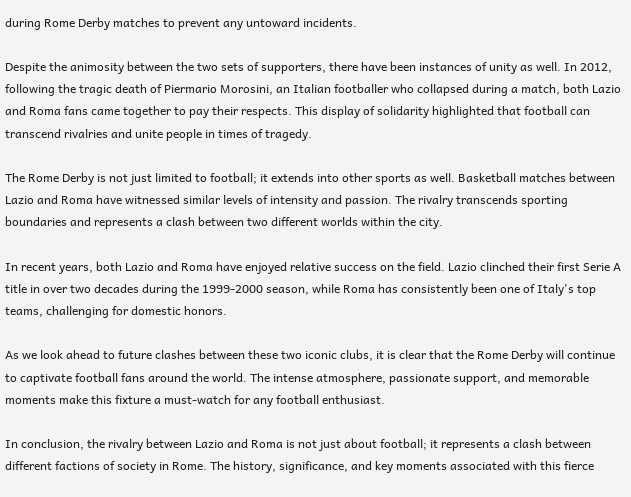during Rome Derby matches to prevent any untoward incidents.

Despite the animosity between the two sets of supporters, there have been instances of unity as well. In 2012, following the tragic death of Piermario Morosini, an Italian footballer who collapsed during a match, both Lazio and Roma fans came together to pay their respects. This display of solidarity highlighted that football can transcend rivalries and unite people in times of tragedy.

The Rome Derby is not just limited to football; it extends into other sports as well. Basketball matches between Lazio and Roma have witnessed similar levels of intensity and passion. The rivalry transcends sporting boundaries and represents a clash between two different worlds within the city.

In recent years, both Lazio and Roma have enjoyed relative success on the field. Lazio clinched their first Serie A title in over two decades during the 1999-2000 season, while Roma has consistently been one of Italy's top teams, challenging for domestic honors.

As we look ahead to future clashes between these two iconic clubs, it is clear that the Rome Derby will continue to captivate football fans around the world. The intense atmosphere, passionate support, and memorable moments make this fixture a must-watch for any football enthusiast.

In conclusion, the rivalry between Lazio and Roma is not just about football; it represents a clash between different factions of society in Rome. The history, significance, and key moments associated with this fierce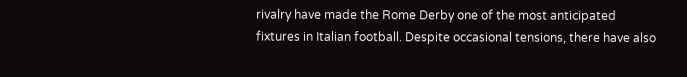rivalry have made the Rome Derby one of the most anticipated fixtures in Italian football. Despite occasional tensions, there have also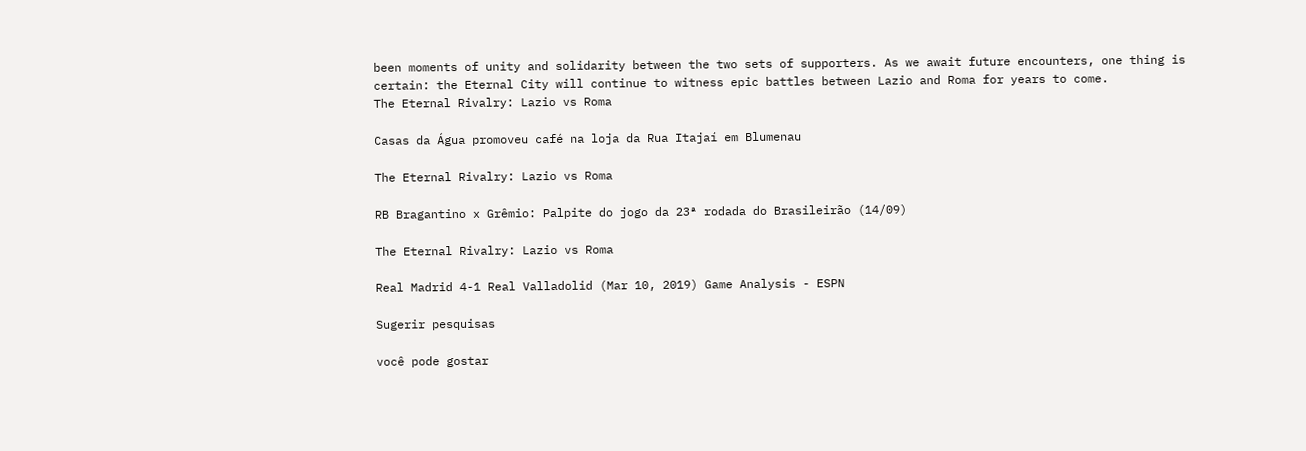been moments of unity and solidarity between the two sets of supporters. As we await future encounters, one thing is certain: the Eternal City will continue to witness epic battles between Lazio and Roma for years to come.
The Eternal Rivalry: Lazio vs Roma

Casas da Água promoveu café na loja da Rua Itajaí em Blumenau

The Eternal Rivalry: Lazio vs Roma

RB Bragantino x Grêmio: Palpite do jogo da 23ª rodada do Brasileirão (14/09)

The Eternal Rivalry: Lazio vs Roma

Real Madrid 4-1 Real Valladolid (Mar 10, 2019) Game Analysis - ESPN

Sugerir pesquisas

você pode gostar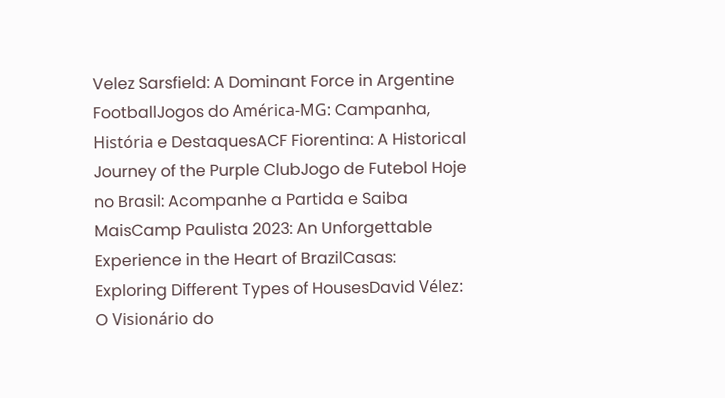Velez Sarsfield: A Dominant Force in Argentine FootballJogos do América-MG: Campanha, História e DestaquesACF Fiorentina: A Historical Journey of the Purple ClubJogo de Futebol Hoje no Brasil: Acompanhe a Partida e Saiba MaisCamp Paulista 2023: An Unforgettable Experience in the Heart of BrazilCasas: Exploring Different Types of HousesDavid Vélez: O Visionário do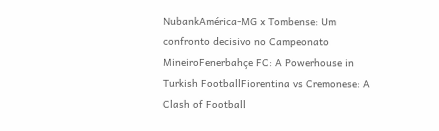NubankAmérica-MG x Tombense: Um confronto decisivo no Campeonato MineiroFenerbahçe FC: A Powerhouse in Turkish FootballFiorentina vs Cremonese: A Clash of Football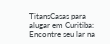TitansCasas para alugar em Curitiba: Encontre seu lar na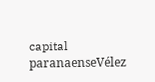capital paranaenseVélez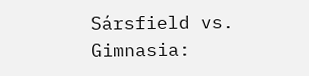Sársfield vs. Gimnasia: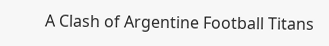A Clash of Argentine Football Titans